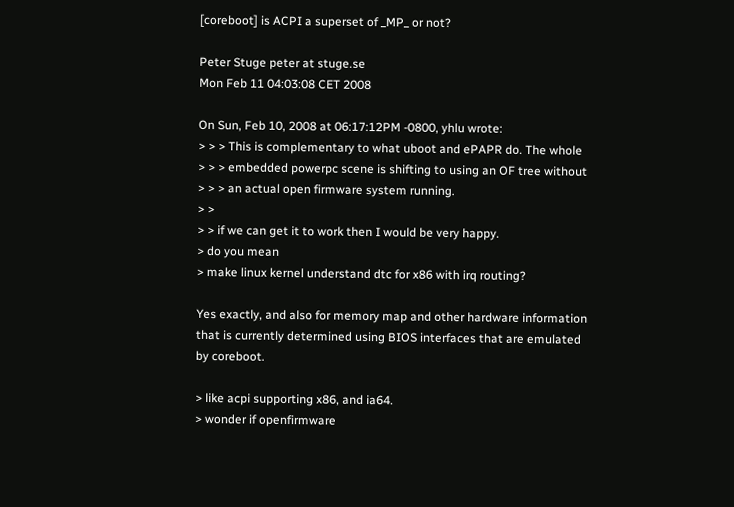[coreboot] is ACPI a superset of _MP_ or not?

Peter Stuge peter at stuge.se
Mon Feb 11 04:03:08 CET 2008

On Sun, Feb 10, 2008 at 06:17:12PM -0800, yhlu wrote:
> > > This is complementary to what uboot and ePAPR do. The whole
> > > embedded powerpc scene is shifting to using an OF tree without
> > > an actual open firmware system running.
> >
> > if we can get it to work then I would be very happy.
> do you mean
> make linux kernel understand dtc for x86 with irq routing?

Yes exactly, and also for memory map and other hardware information
that is currently determined using BIOS interfaces that are emulated
by coreboot.

> like acpi supporting x86, and ia64.
> wonder if openfirmware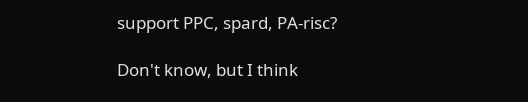support PPC, spard, PA-risc?

Don't know, but I think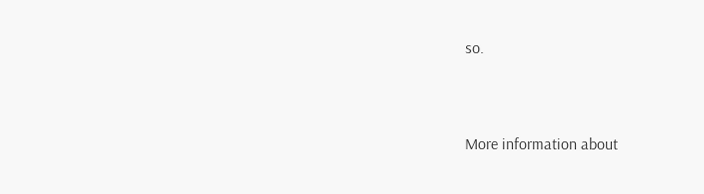so.


More information about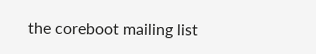the coreboot mailing list